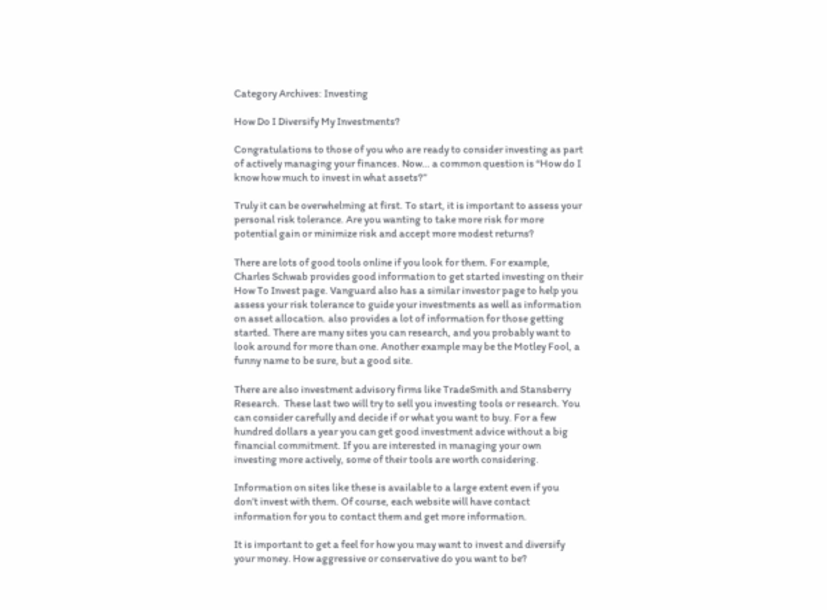Category Archives: Investing

How Do I Diversify My Investments?

Congratulations to those of you who are ready to consider investing as part of actively managing your finances. Now… a common question is “How do I know how much to invest in what assets?”

Truly it can be overwhelming at first. To start, it is important to assess your personal risk tolerance. Are you wanting to take more risk for more potential gain or minimize risk and accept more modest returns?

There are lots of good tools online if you look for them. For example, Charles Schwab provides good information to get started investing on their How To Invest page. Vanguard also has a similar investor page to help you assess your risk tolerance to guide your investments as well as information on asset allocation. also provides a lot of information for those getting started. There are many sites you can research, and you probably want to look around for more than one. Another example may be the Motley Fool, a funny name to be sure, but a good site.

There are also investment advisory firms like TradeSmith and Stansberry Research.  These last two will try to sell you investing tools or research. You can consider carefully and decide if or what you want to buy. For a few hundred dollars a year you can get good investment advice without a big financial commitment. If you are interested in managing your own investing more actively, some of their tools are worth considering.

Information on sites like these is available to a large extent even if you don’t invest with them. Of course, each website will have contact information for you to contact them and get more information.

It is important to get a feel for how you may want to invest and diversify your money. How aggressive or conservative do you want to be?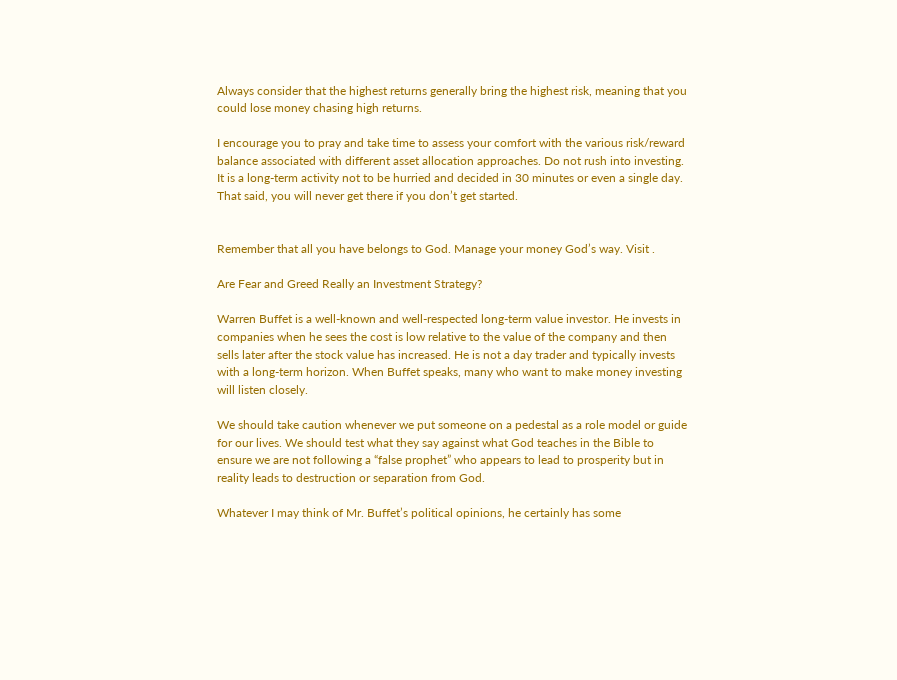Always consider that the highest returns generally bring the highest risk, meaning that you could lose money chasing high returns.

I encourage you to pray and take time to assess your comfort with the various risk/reward balance associated with different asset allocation approaches. Do not rush into investing. It is a long-term activity not to be hurried and decided in 30 minutes or even a single day. That said, you will never get there if you don’t get started.


Remember that all you have belongs to God. Manage your money God’s way. Visit .

Are Fear and Greed Really an Investment Strategy?

Warren Buffet is a well-known and well-respected long-term value investor. He invests in companies when he sees the cost is low relative to the value of the company and then sells later after the stock value has increased. He is not a day trader and typically invests with a long-term horizon. When Buffet speaks, many who want to make money investing will listen closely.

We should take caution whenever we put someone on a pedestal as a role model or guide for our lives. We should test what they say against what God teaches in the Bible to ensure we are not following a “false prophet” who appears to lead to prosperity but in reality leads to destruction or separation from God.

Whatever I may think of Mr. Buffet’s political opinions, he certainly has some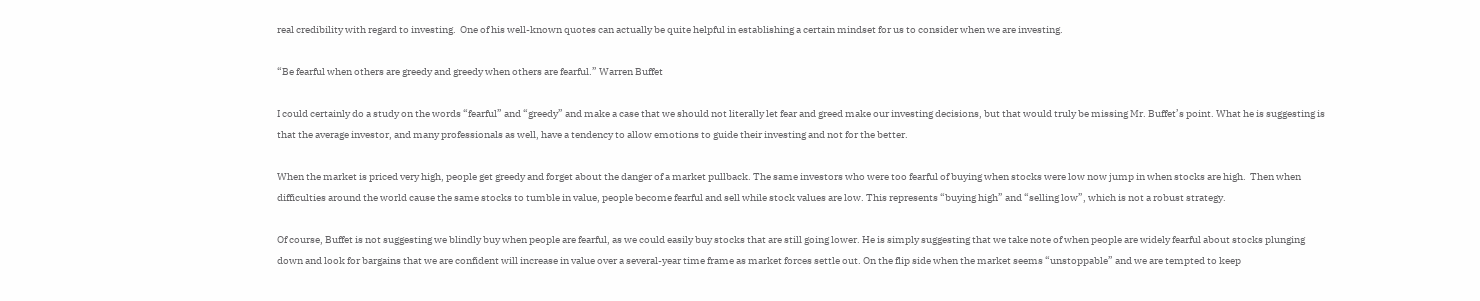real credibility with regard to investing.  One of his well-known quotes can actually be quite helpful in establishing a certain mindset for us to consider when we are investing.

“Be fearful when others are greedy and greedy when others are fearful.” Warren Buffet

I could certainly do a study on the words “fearful” and “greedy” and make a case that we should not literally let fear and greed make our investing decisions, but that would truly be missing Mr. Buffet’s point. What he is suggesting is that the average investor, and many professionals as well, have a tendency to allow emotions to guide their investing and not for the better.

When the market is priced very high, people get greedy and forget about the danger of a market pullback. The same investors who were too fearful of buying when stocks were low now jump in when stocks are high.  Then when difficulties around the world cause the same stocks to tumble in value, people become fearful and sell while stock values are low. This represents “buying high” and “selling low”, which is not a robust strategy.

Of course, Buffet is not suggesting we blindly buy when people are fearful, as we could easily buy stocks that are still going lower. He is simply suggesting that we take note of when people are widely fearful about stocks plunging down and look for bargains that we are confident will increase in value over a several-year time frame as market forces settle out. On the flip side when the market seems “unstoppable” and we are tempted to keep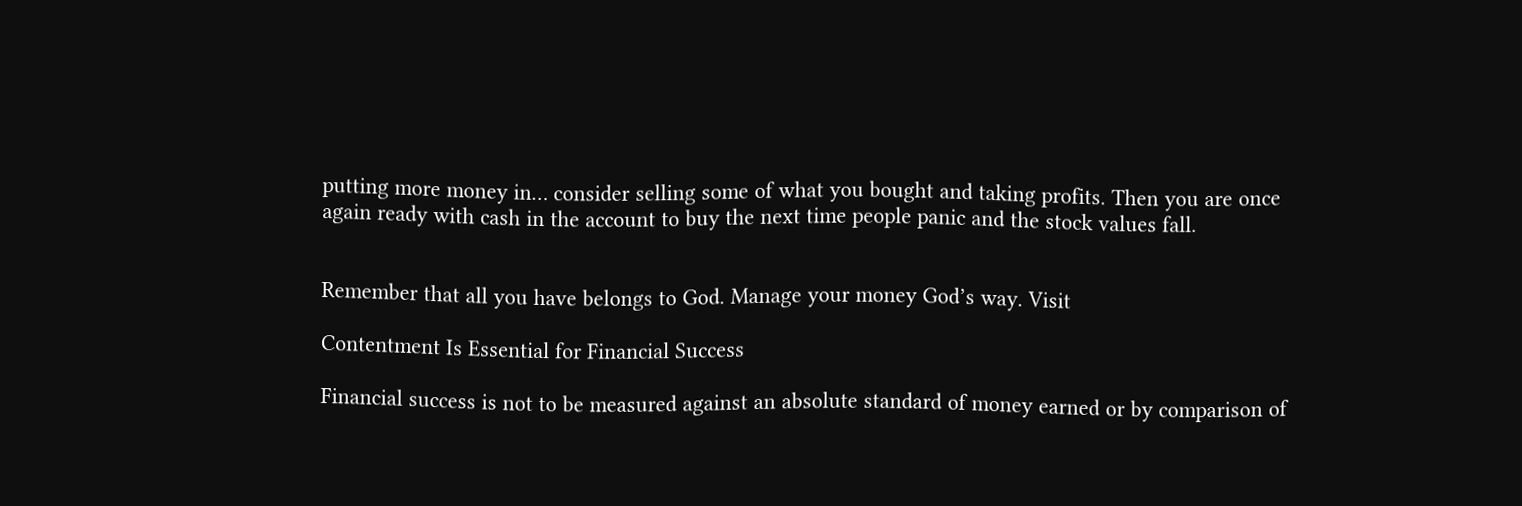putting more money in… consider selling some of what you bought and taking profits. Then you are once again ready with cash in the account to buy the next time people panic and the stock values fall.


Remember that all you have belongs to God. Manage your money God’s way. Visit

Contentment Is Essential for Financial Success

Financial success is not to be measured against an absolute standard of money earned or by comparison of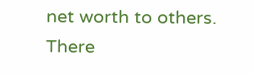net worth to others. There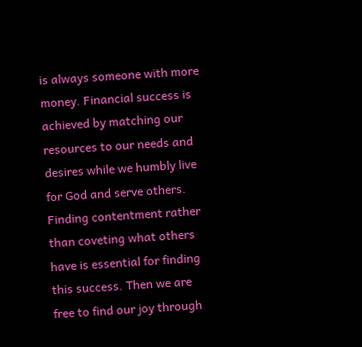is always someone with more money. Financial success is achieved by matching our resources to our needs and desires while we humbly live for God and serve others. Finding contentment rather than coveting what others have is essential for finding this success. Then we are free to find our joy through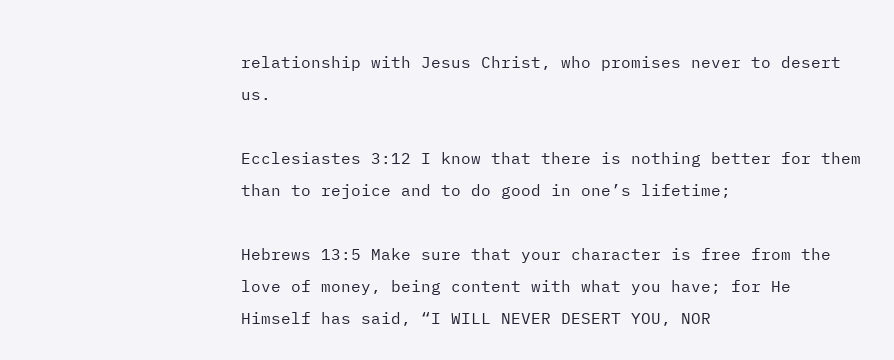relationship with Jesus Christ, who promises never to desert us.

Ecclesiastes 3:12 I know that there is nothing better for them than to rejoice and to do good in one’s lifetime;

Hebrews 13:5 Make sure that your character is free from the love of money, being content with what you have; for He Himself has said, “I WILL NEVER DESERT YOU, NOR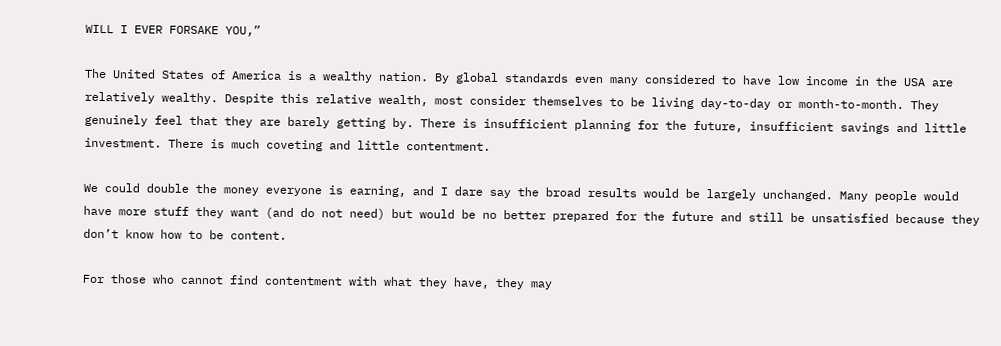WILL I EVER FORSAKE YOU,”

The United States of America is a wealthy nation. By global standards even many considered to have low income in the USA are relatively wealthy. Despite this relative wealth, most consider themselves to be living day-to-day or month-to-month. They genuinely feel that they are barely getting by. There is insufficient planning for the future, insufficient savings and little investment. There is much coveting and little contentment.

We could double the money everyone is earning, and I dare say the broad results would be largely unchanged. Many people would have more stuff they want (and do not need) but would be no better prepared for the future and still be unsatisfied because they don’t know how to be content.

For those who cannot find contentment with what they have, they may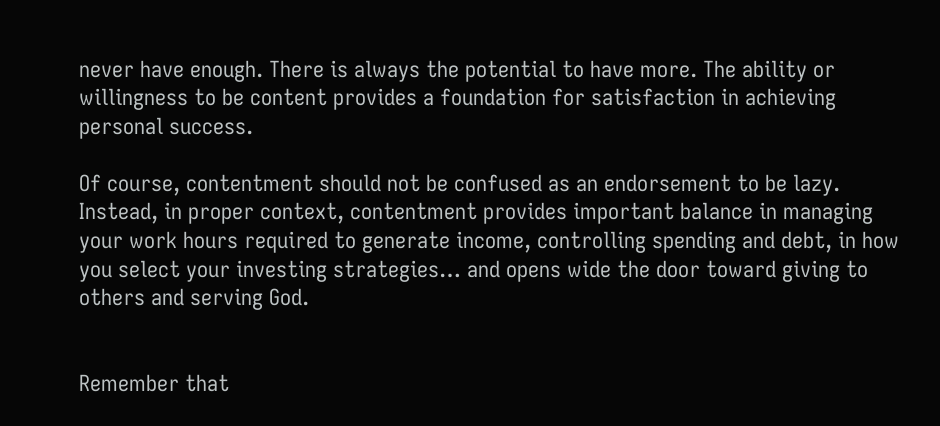never have enough. There is always the potential to have more. The ability or willingness to be content provides a foundation for satisfaction in achieving personal success.

Of course, contentment should not be confused as an endorsement to be lazy. Instead, in proper context, contentment provides important balance in managing your work hours required to generate income, controlling spending and debt, in how you select your investing strategies… and opens wide the door toward giving to others and serving God.


Remember that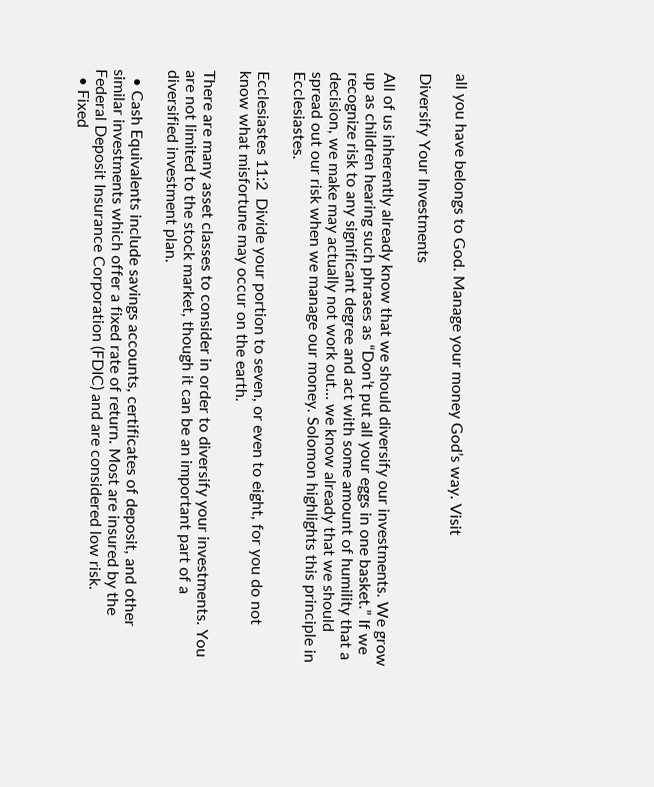all you have belongs to God. Manage your money God’s way. Visit

Diversify Your Investments

All of us inherently already know that we should diversify our investments. We grow up as children hearing such phrases as “Don’t put all your eggs in one basket.” If we recognize risk to any significant degree and act with some amount of humility that a decision, we make may actually not work out… we know already that we should spread out our risk when we manage our money. Solomon highlights this principle in Ecclesiastes.

Ecclesiastes 11:2  Divide your portion to seven, or even to eight, for you do not know what misfortune may occur on the earth.

There are many asset classes to consider in order to diversify your investments. You are not limited to the stock market, though it can be an important part of a diversified investment plan.

  • Cash Equivalents include savings accounts, certificates of deposit, and other similar investments which offer a fixed rate of return. Most are insured by the Federal Deposit Insurance Corporation (FDIC) and are considered low risk.
  • Fixed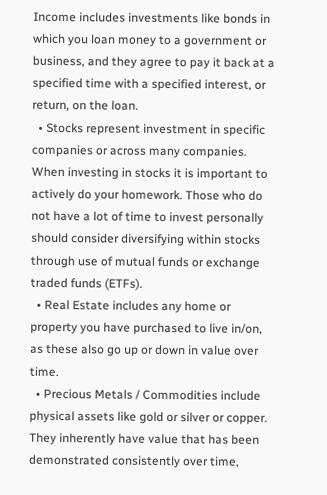Income includes investments like bonds in which you loan money to a government or business, and they agree to pay it back at a specified time with a specified interest, or return, on the loan.
  • Stocks represent investment in specific companies or across many companies. When investing in stocks it is important to actively do your homework. Those who do not have a lot of time to invest personally should consider diversifying within stocks through use of mutual funds or exchange traded funds (ETFs).
  • Real Estate includes any home or property you have purchased to live in/on, as these also go up or down in value over time.
  • Precious Metals / Commodities include physical assets like gold or silver or copper. They inherently have value that has been demonstrated consistently over time,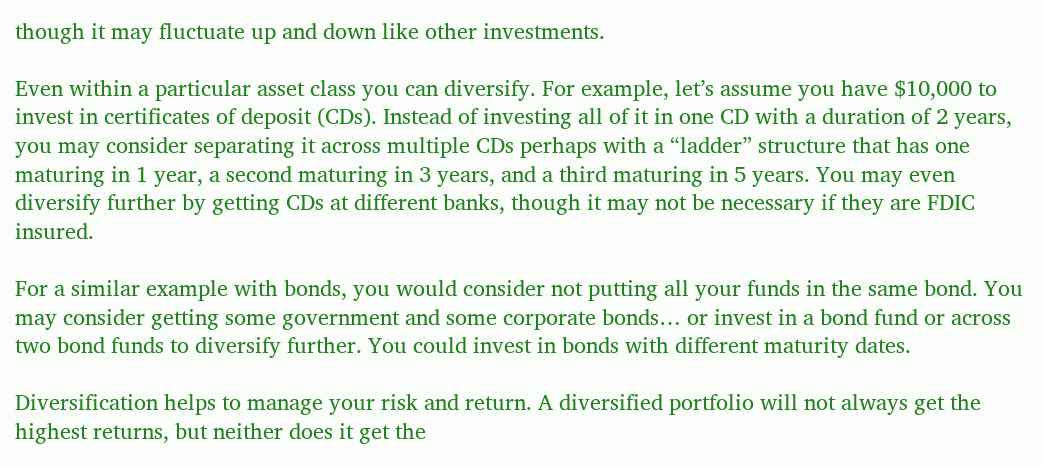though it may fluctuate up and down like other investments.

Even within a particular asset class you can diversify. For example, let’s assume you have $10,000 to invest in certificates of deposit (CDs). Instead of investing all of it in one CD with a duration of 2 years, you may consider separating it across multiple CDs perhaps with a “ladder” structure that has one maturing in 1 year, a second maturing in 3 years, and a third maturing in 5 years. You may even diversify further by getting CDs at different banks, though it may not be necessary if they are FDIC insured.

For a similar example with bonds, you would consider not putting all your funds in the same bond. You may consider getting some government and some corporate bonds… or invest in a bond fund or across two bond funds to diversify further. You could invest in bonds with different maturity dates.

Diversification helps to manage your risk and return. A diversified portfolio will not always get the highest returns, but neither does it get the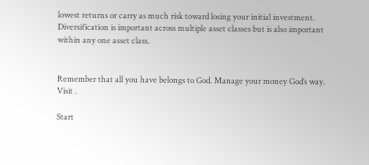lowest returns or carry as much risk toward losing your initial investment. Diversification is important across multiple asset classes but is also important within any one asset class.


Remember that all you have belongs to God. Manage your money God’s way. Visit .

Start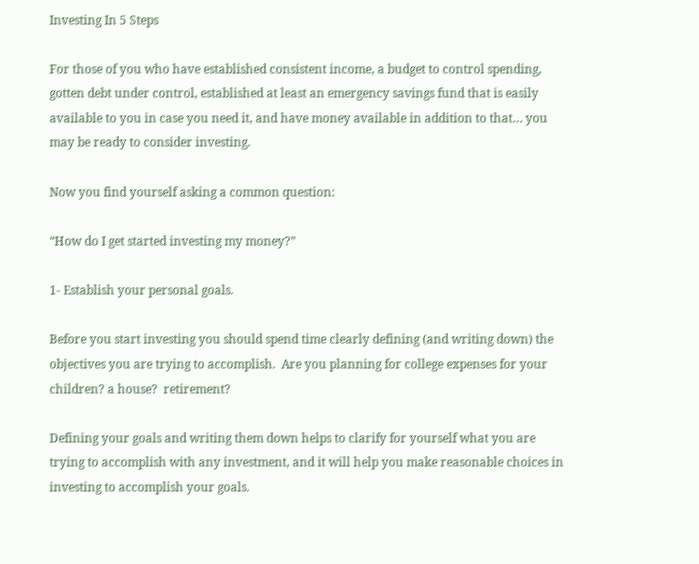Investing In 5 Steps

For those of you who have established consistent income, a budget to control spending, gotten debt under control, established at least an emergency savings fund that is easily available to you in case you need it, and have money available in addition to that… you may be ready to consider investing.

Now you find yourself asking a common question:

“How do I get started investing my money?”

1- Establish your personal goals.

Before you start investing you should spend time clearly defining (and writing down) the objectives you are trying to accomplish.  Are you planning for college expenses for your children? a house?  retirement?

Defining your goals and writing them down helps to clarify for yourself what you are trying to accomplish with any investment, and it will help you make reasonable choices in investing to accomplish your goals.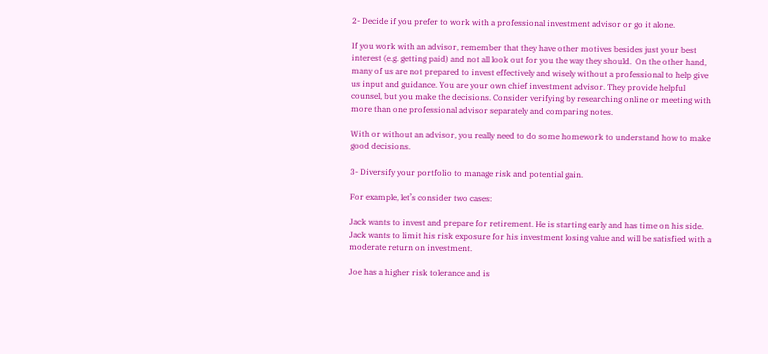2- Decide if you prefer to work with a professional investment advisor or go it alone.

If you work with an advisor, remember that they have other motives besides just your best interest (e.g. getting paid) and not all look out for you the way they should.  On the other hand, many of us are not prepared to invest effectively and wisely without a professional to help give us input and guidance. You are your own chief investment advisor. They provide helpful counsel, but you make the decisions. Consider verifying by researching online or meeting with more than one professional advisor separately and comparing notes.

With or without an advisor, you really need to do some homework to understand how to make good decisions.

3- Diversify your portfolio to manage risk and potential gain.

For example, let’s consider two cases:

Jack wants to invest and prepare for retirement. He is starting early and has time on his side. Jack wants to limit his risk exposure for his investment losing value and will be satisfied with a moderate return on investment.

Joe has a higher risk tolerance and is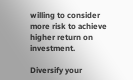willing to consider more risk to achieve higher return on investment.

Diversify your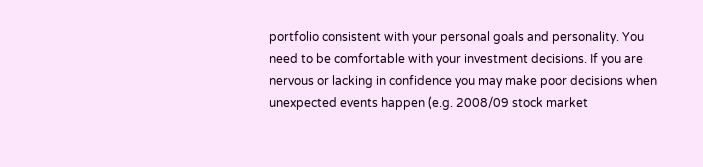portfolio consistent with your personal goals and personality. You need to be comfortable with your investment decisions. If you are nervous or lacking in confidence you may make poor decisions when unexpected events happen (e.g. 2008/09 stock market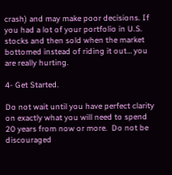crash) and may make poor decisions. If you had a lot of your portfolio in U.S. stocks and then sold when the market bottomed instead of riding it out… you are really hurting.

4- Get Started.

Do not wait until you have perfect clarity on exactly what you will need to spend 20 years from now or more.  Do not be discouraged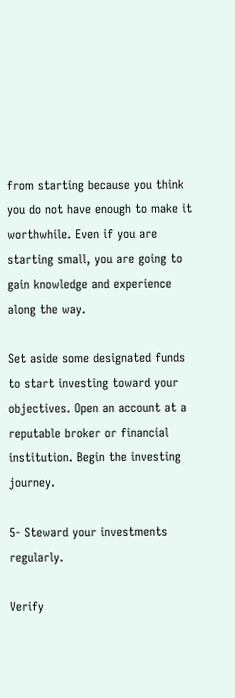from starting because you think you do not have enough to make it worthwhile. Even if you are starting small, you are going to gain knowledge and experience along the way.

Set aside some designated funds to start investing toward your objectives. Open an account at a reputable broker or financial institution. Begin the investing journey.

5- Steward your investments regularly.

Verify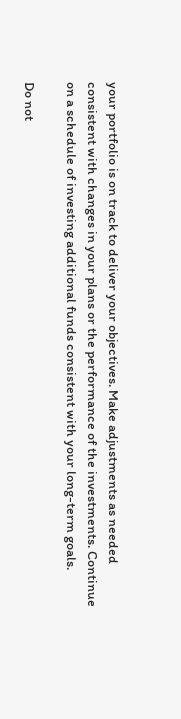your portfolio is on track to deliver your objectives. Make adjustments as needed consistent with changes in your plans or the performance of the investments. Continue on a schedule of investing additional funds consistent with your long-term goals.

Do not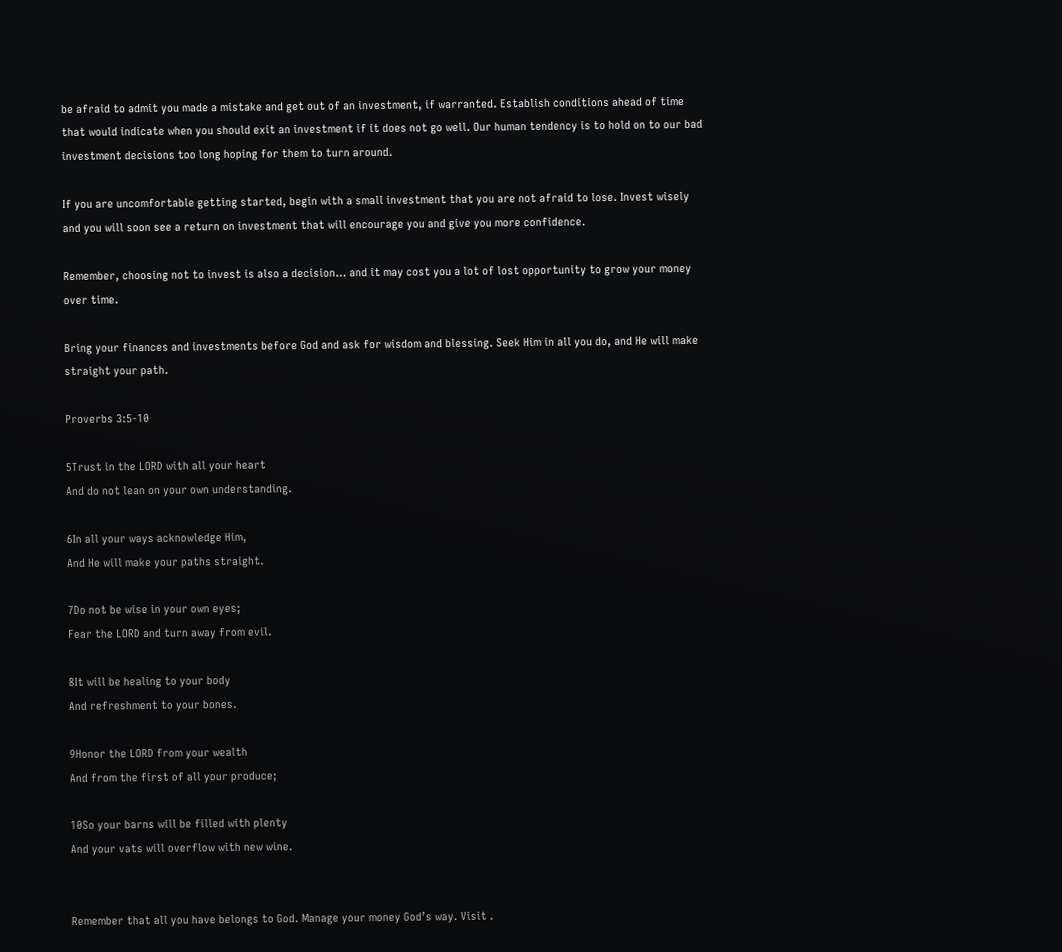be afraid to admit you made a mistake and get out of an investment, if warranted. Establish conditions ahead of time that would indicate when you should exit an investment if it does not go well. Our human tendency is to hold on to our bad investment decisions too long hoping for them to turn around.

If you are uncomfortable getting started, begin with a small investment that you are not afraid to lose. Invest wisely and you will soon see a return on investment that will encourage you and give you more confidence.

Remember, choosing not to invest is also a decision… and it may cost you a lot of lost opportunity to grow your money over time.

Bring your finances and investments before God and ask for wisdom and blessing. Seek Him in all you do, and He will make straight your path.

Proverbs 3:5-10

5Trust in the LORD with all your heart
And do not lean on your own understanding.

6In all your ways acknowledge Him,
And He will make your paths straight.

7Do not be wise in your own eyes;
Fear the LORD and turn away from evil.

8It will be healing to your body
And refreshment to your bones.

9Honor the LORD from your wealth
And from the first of all your produce;

10So your barns will be filled with plenty
And your vats will overflow with new wine.


Remember that all you have belongs to God. Manage your money God’s way. Visit .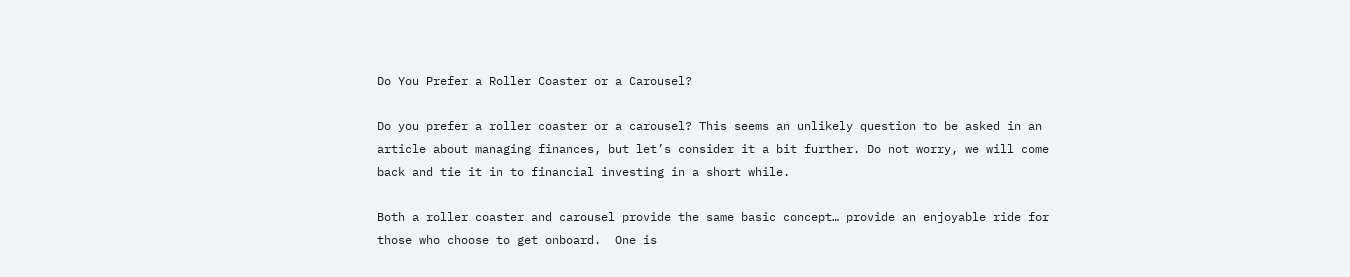Do You Prefer a Roller Coaster or a Carousel?

Do you prefer a roller coaster or a carousel? This seems an unlikely question to be asked in an article about managing finances, but let’s consider it a bit further. Do not worry, we will come back and tie it in to financial investing in a short while.

Both a roller coaster and carousel provide the same basic concept… provide an enjoyable ride for those who choose to get onboard.  One is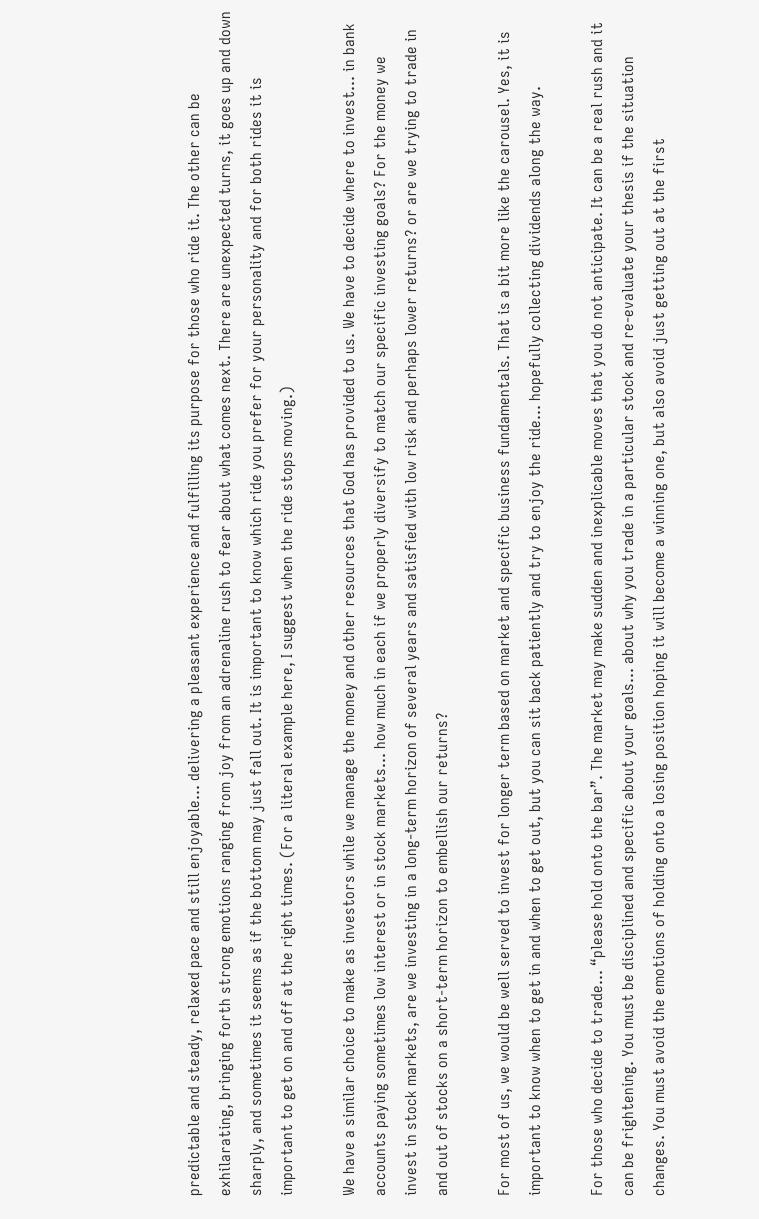predictable and steady, relaxed pace and still enjoyable… delivering a pleasant experience and fulfilling its purpose for those who ride it. The other can be exhilarating, bringing forth strong emotions ranging from joy from an adrenaline rush to fear about what comes next. There are unexpected turns, it goes up and down sharply, and sometimes it seems as if the bottom may just fall out. It is important to know which ride you prefer for your personality and for both rides it is important to get on and off at the right times. (For a literal example here, I suggest when the ride stops moving.)

We have a similar choice to make as investors while we manage the money and other resources that God has provided to us. We have to decide where to invest… in bank accounts paying sometimes low interest or in stock markets… how much in each if we properly diversify to match our specific investing goals? For the money we invest in stock markets, are we investing in a long-term horizon of several years and satisfied with low risk and perhaps lower returns? or are we trying to trade in and out of stocks on a short-term horizon to embellish our returns?

For most of us, we would be well served to invest for longer term based on market and specific business fundamentals. That is a bit more like the carousel. Yes, it is important to know when to get in and when to get out, but you can sit back patiently and try to enjoy the ride… hopefully collecting dividends along the way.

For those who decide to trade… “please hold onto the bar”. The market may make sudden and inexplicable moves that you do not anticipate. It can be a real rush and it can be frightening. You must be disciplined and specific about your goals… about why you trade in a particular stock and re-evaluate your thesis if the situation changes. You must avoid the emotions of holding onto a losing position hoping it will become a winning one, but also avoid just getting out at the first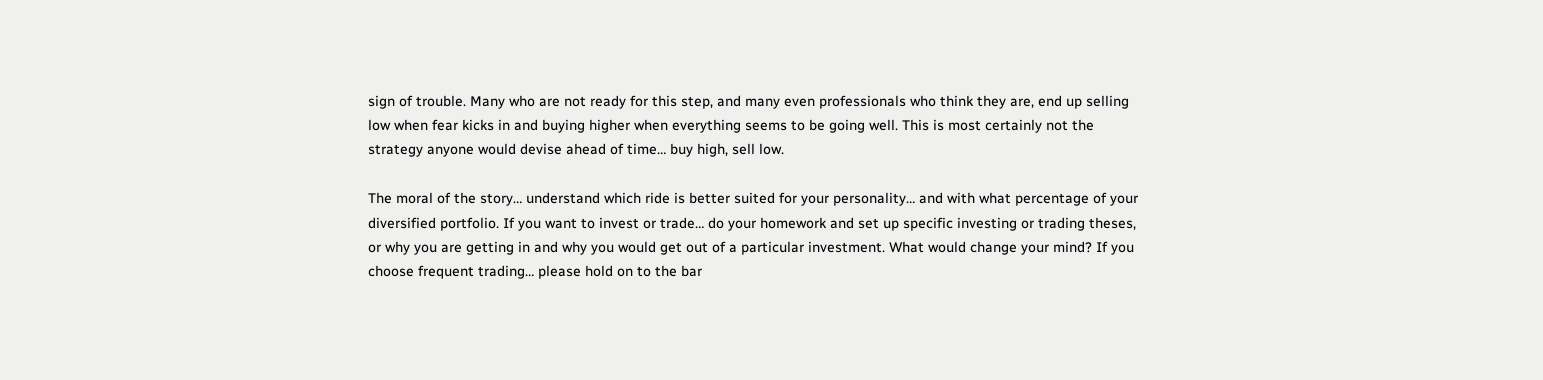sign of trouble. Many who are not ready for this step, and many even professionals who think they are, end up selling low when fear kicks in and buying higher when everything seems to be going well. This is most certainly not the strategy anyone would devise ahead of time… buy high, sell low.

The moral of the story… understand which ride is better suited for your personality… and with what percentage of your diversified portfolio. If you want to invest or trade… do your homework and set up specific investing or trading theses, or why you are getting in and why you would get out of a particular investment. What would change your mind? If you choose frequent trading… please hold on to the bar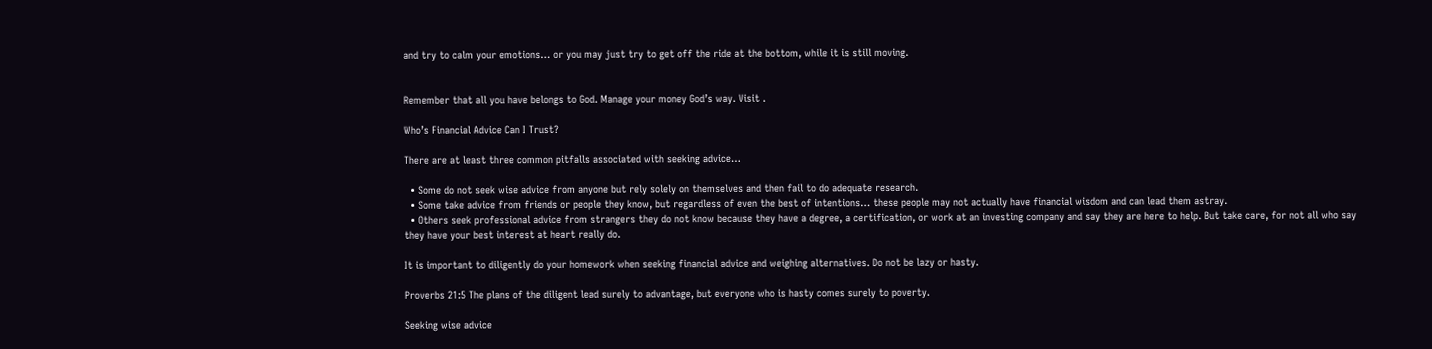and try to calm your emotions… or you may just try to get off the ride at the bottom, while it is still moving.


Remember that all you have belongs to God. Manage your money God’s way. Visit .

Who’s Financial Advice Can I Trust?

There are at least three common pitfalls associated with seeking advice…

  • Some do not seek wise advice from anyone but rely solely on themselves and then fail to do adequate research.
  • Some take advice from friends or people they know, but regardless of even the best of intentions… these people may not actually have financial wisdom and can lead them astray.
  • Others seek professional advice from strangers they do not know because they have a degree, a certification, or work at an investing company and say they are here to help. But take care, for not all who say they have your best interest at heart really do.

It is important to diligently do your homework when seeking financial advice and weighing alternatives. Do not be lazy or hasty.

Proverbs 21:5 The plans of the diligent lead surely to advantage, but everyone who is hasty comes surely to poverty.

Seeking wise advice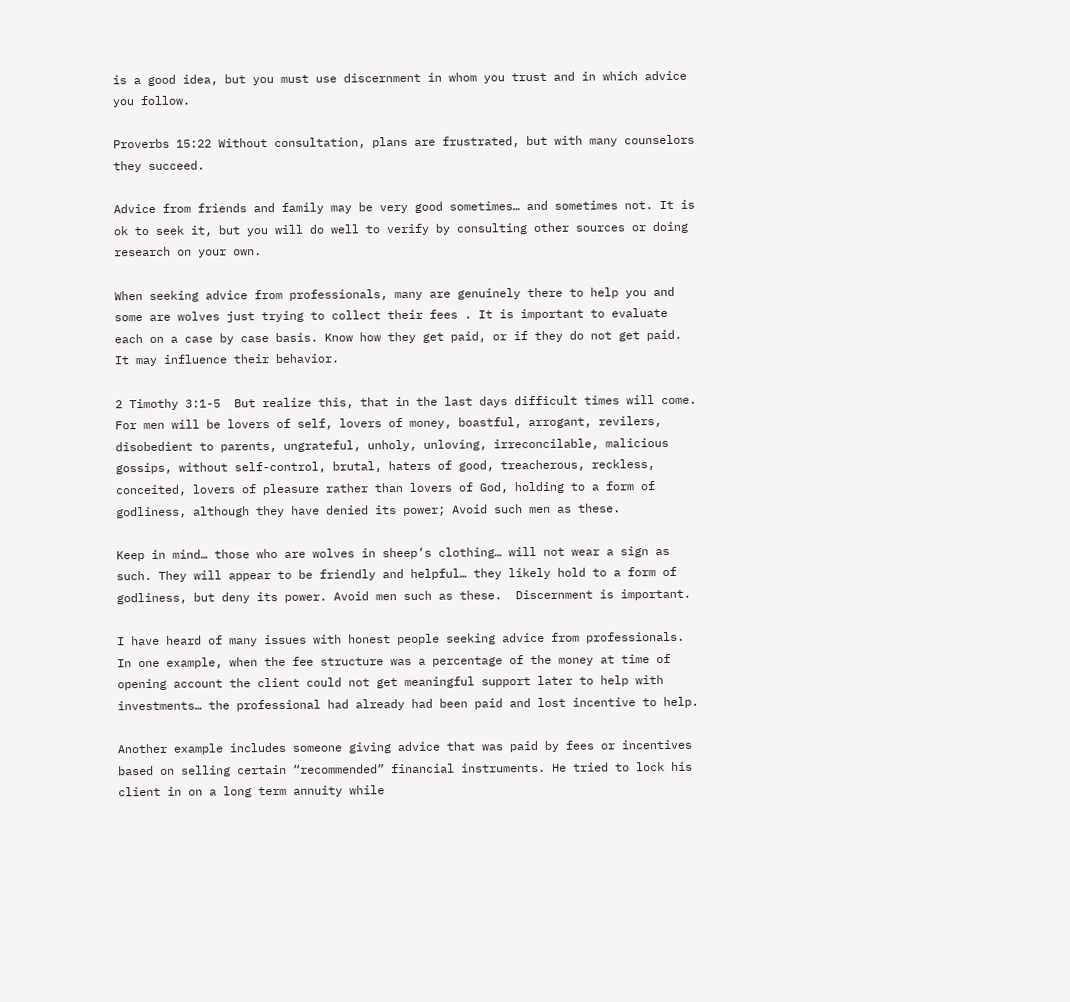is a good idea, but you must use discernment in whom you trust and in which advice you follow.

Proverbs 15:22 Without consultation, plans are frustrated, but with many counselors they succeed.

Advice from friends and family may be very good sometimes… and sometimes not. It is ok to seek it, but you will do well to verify by consulting other sources or doing research on your own.

When seeking advice from professionals, many are genuinely there to help you and some are wolves just trying to collect their fees . It is important to evaluate each on a case by case basis. Know how they get paid, or if they do not get paid. It may influence their behavior.

2 Timothy 3:1-5  But realize this, that in the last days difficult times will come. For men will be lovers of self, lovers of money, boastful, arrogant, revilers, disobedient to parents, ungrateful, unholy, unloving, irreconcilable, malicious gossips, without self-control, brutal, haters of good, treacherous, reckless, conceited, lovers of pleasure rather than lovers of God, holding to a form of godliness, although they have denied its power; Avoid such men as these.

Keep in mind… those who are wolves in sheep’s clothing… will not wear a sign as such. They will appear to be friendly and helpful… they likely hold to a form of godliness, but deny its power. Avoid men such as these.  Discernment is important.

I have heard of many issues with honest people seeking advice from professionals. In one example, when the fee structure was a percentage of the money at time of opening account the client could not get meaningful support later to help with investments… the professional had already had been paid and lost incentive to help.

Another example includes someone giving advice that was paid by fees or incentives based on selling certain “recommended” financial instruments. He tried to lock his client in on a long term annuity while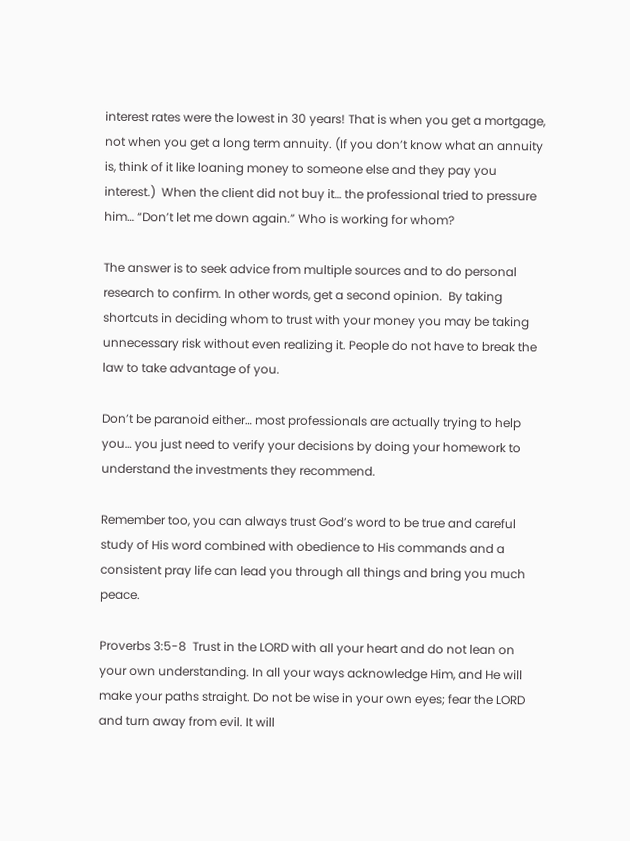interest rates were the lowest in 30 years! That is when you get a mortgage, not when you get a long term annuity. (If you don’t know what an annuity is, think of it like loaning money to someone else and they pay you interest.)  When the client did not buy it… the professional tried to pressure him… “Don’t let me down again.” Who is working for whom?

The answer is to seek advice from multiple sources and to do personal research to confirm. In other words, get a second opinion.  By taking shortcuts in deciding whom to trust with your money you may be taking unnecessary risk without even realizing it. People do not have to break the law to take advantage of you.

Don’t be paranoid either… most professionals are actually trying to help you… you just need to verify your decisions by doing your homework to understand the investments they recommend.

Remember too, you can always trust God’s word to be true and careful study of His word combined with obedience to His commands and a consistent pray life can lead you through all things and bring you much peace.

Proverbs 3:5-8  Trust in the LORD with all your heart and do not lean on your own understanding. In all your ways acknowledge Him, and He will make your paths straight. Do not be wise in your own eyes; fear the LORD and turn away from evil. It will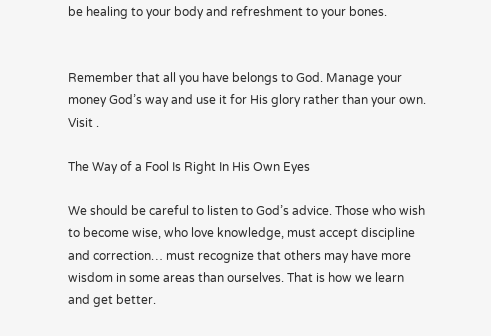be healing to your body and refreshment to your bones.


Remember that all you have belongs to God. Manage your money God’s way and use it for His glory rather than your own. Visit .

The Way of a Fool Is Right In His Own Eyes

We should be careful to listen to God’s advice. Those who wish to become wise, who love knowledge, must accept discipline and correction… must recognize that others may have more wisdom in some areas than ourselves. That is how we learn and get better.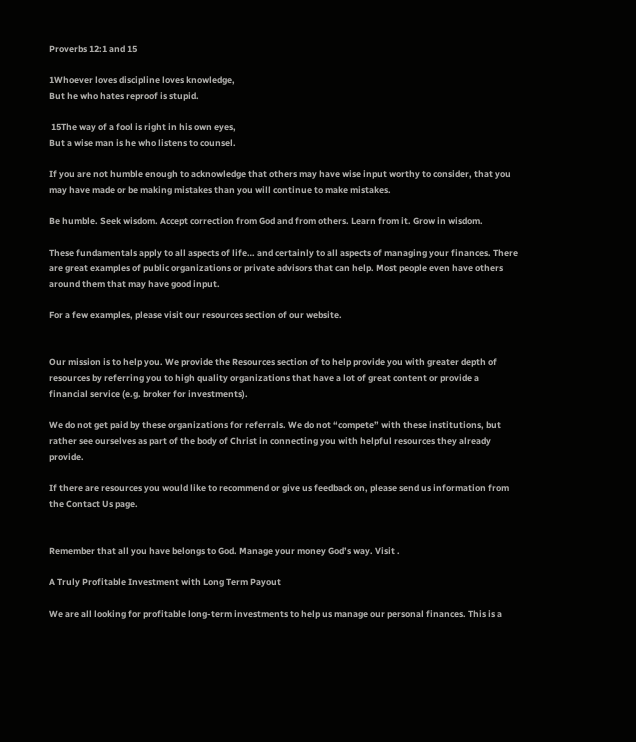Proverbs 12:1 and 15

1Whoever loves discipline loves knowledge,
But he who hates reproof is stupid.

 15The way of a fool is right in his own eyes,
But a wise man is he who listens to counsel.

If you are not humble enough to acknowledge that others may have wise input worthy to consider, that you may have made or be making mistakes than you will continue to make mistakes.

Be humble. Seek wisdom. Accept correction from God and from others. Learn from it. Grow in wisdom.

These fundamentals apply to all aspects of life… and certainly to all aspects of managing your finances. There are great examples of public organizations or private advisors that can help. Most people even have others around them that may have good input.

For a few examples, please visit our resources section of our website.


Our mission is to help you. We provide the Resources section of to help provide you with greater depth of resources by referring you to high quality organizations that have a lot of great content or provide a financial service (e.g. broker for investments).

We do not get paid by these organizations for referrals. We do not “compete” with these institutions, but rather see ourselves as part of the body of Christ in connecting you with helpful resources they already provide.

If there are resources you would like to recommend or give us feedback on, please send us information from the Contact Us page.


Remember that all you have belongs to God. Manage your money God’s way. Visit .

A Truly Profitable Investment with Long Term Payout

We are all looking for profitable long-term investments to help us manage our personal finances. This is a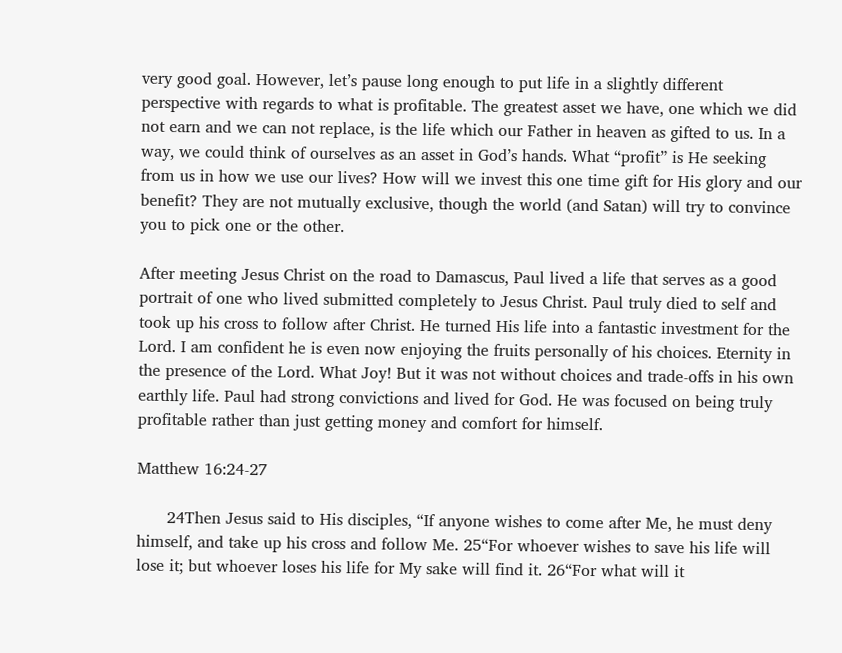very good goal. However, let’s pause long enough to put life in a slightly different perspective with regards to what is profitable. The greatest asset we have, one which we did not earn and we can not replace, is the life which our Father in heaven as gifted to us. In a way, we could think of ourselves as an asset in God’s hands. What “profit” is He seeking from us in how we use our lives? How will we invest this one time gift for His glory and our benefit? They are not mutually exclusive, though the world (and Satan) will try to convince you to pick one or the other.

After meeting Jesus Christ on the road to Damascus, Paul lived a life that serves as a good portrait of one who lived submitted completely to Jesus Christ. Paul truly died to self and took up his cross to follow after Christ. He turned His life into a fantastic investment for the Lord. I am confident he is even now enjoying the fruits personally of his choices. Eternity in the presence of the Lord. What Joy! But it was not without choices and trade-offs in his own earthly life. Paul had strong convictions and lived for God. He was focused on being truly profitable rather than just getting money and comfort for himself.

Matthew 16:24-27

      24Then Jesus said to His disciples, “If anyone wishes to come after Me, he must deny himself, and take up his cross and follow Me. 25“For whoever wishes to save his life will lose it; but whoever loses his life for My sake will find it. 26“For what will it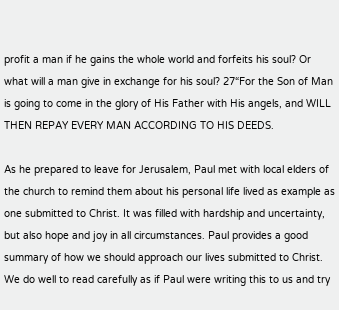profit a man if he gains the whole world and forfeits his soul? Or what will a man give in exchange for his soul? 27“For the Son of Man is going to come in the glory of His Father with His angels, and WILL THEN REPAY EVERY MAN ACCORDING TO HIS DEEDS.

As he prepared to leave for Jerusalem, Paul met with local elders of the church to remind them about his personal life lived as example as one submitted to Christ. It was filled with hardship and uncertainty, but also hope and joy in all circumstances. Paul provides a good summary of how we should approach our lives submitted to Christ. We do well to read carefully as if Paul were writing this to us and try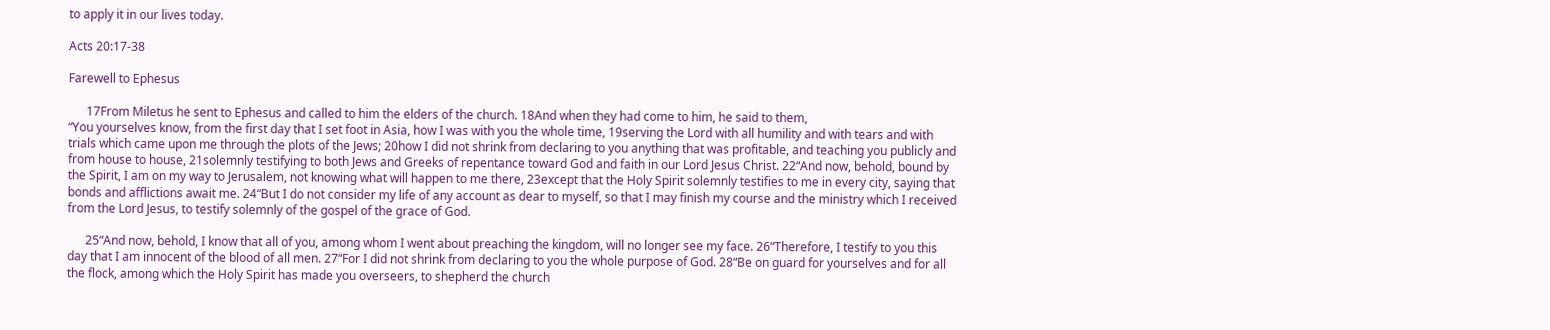to apply it in our lives today.

Acts 20:17-38

Farewell to Ephesus

      17From Miletus he sent to Ephesus and called to him the elders of the church. 18And when they had come to him, he said to them,
“You yourselves know, from the first day that I set foot in Asia, how I was with you the whole time, 19serving the Lord with all humility and with tears and with trials which came upon me through the plots of the Jews; 20how I did not shrink from declaring to you anything that was profitable, and teaching you publicly and from house to house, 21solemnly testifying to both Jews and Greeks of repentance toward God and faith in our Lord Jesus Christ. 22“And now, behold, bound by the Spirit, I am on my way to Jerusalem, not knowing what will happen to me there, 23except that the Holy Spirit solemnly testifies to me in every city, saying that bonds and afflictions await me. 24“But I do not consider my life of any account as dear to myself, so that I may finish my course and the ministry which I received from the Lord Jesus, to testify solemnly of the gospel of the grace of God.

      25“And now, behold, I know that all of you, among whom I went about preaching the kingdom, will no longer see my face. 26“Therefore, I testify to you this day that I am innocent of the blood of all men. 27“For I did not shrink from declaring to you the whole purpose of God. 28“Be on guard for yourselves and for all the flock, among which the Holy Spirit has made you overseers, to shepherd the church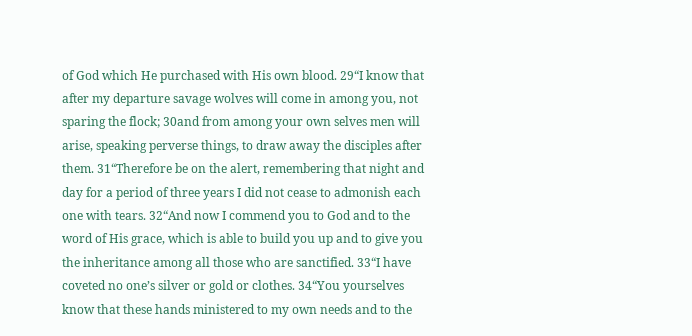of God which He purchased with His own blood. 29“I know that after my departure savage wolves will come in among you, not sparing the flock; 30and from among your own selves men will arise, speaking perverse things, to draw away the disciples after them. 31“Therefore be on the alert, remembering that night and day for a period of three years I did not cease to admonish each one with tears. 32“And now I commend you to God and to the word of His grace, which is able to build you up and to give you the inheritance among all those who are sanctified. 33“I have coveted no one’s silver or gold or clothes. 34“You yourselves know that these hands ministered to my own needs and to the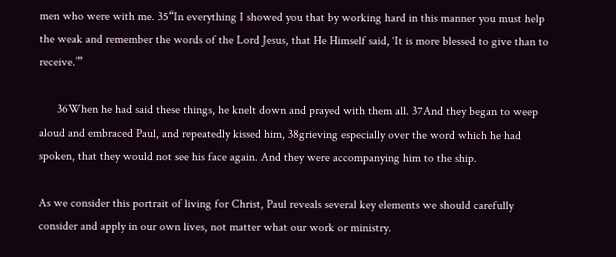men who were with me. 35“In everything I showed you that by working hard in this manner you must help the weak and remember the words of the Lord Jesus, that He Himself said, ‘It is more blessed to give than to receive.’”

      36When he had said these things, he knelt down and prayed with them all. 37And they began to weep aloud and embraced Paul, and repeatedly kissed him, 38grieving especially over the word which he had spoken, that they would not see his face again. And they were accompanying him to the ship.

As we consider this portrait of living for Christ, Paul reveals several key elements we should carefully consider and apply in our own lives, not matter what our work or ministry.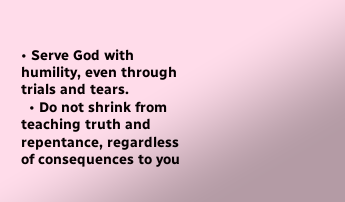• Serve God with humility, even through trials and tears.
  • Do not shrink from teaching truth and repentance, regardless of consequences to you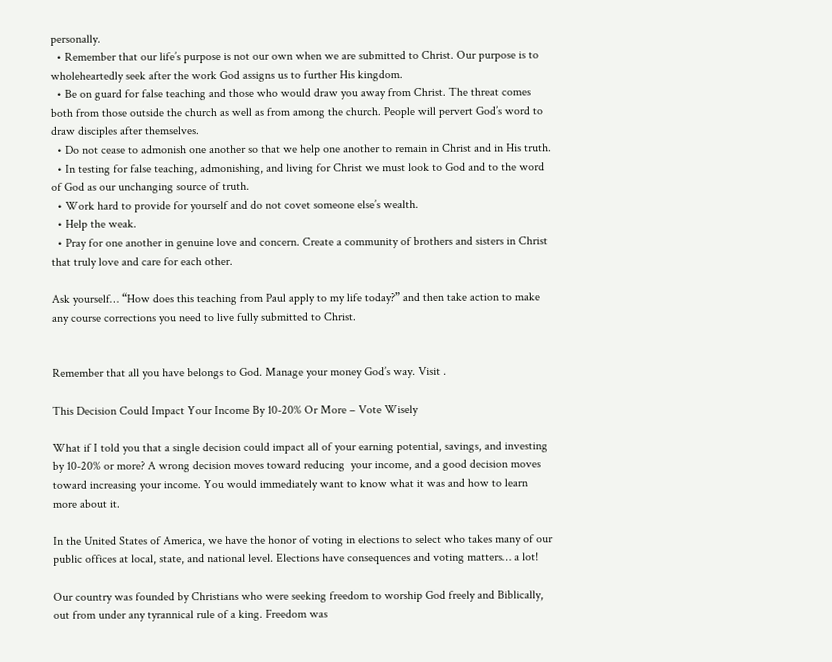personally.
  • Remember that our life’s purpose is not our own when we are submitted to Christ. Our purpose is to wholeheartedly seek after the work God assigns us to further His kingdom.
  • Be on guard for false teaching and those who would draw you away from Christ. The threat comes both from those outside the church as well as from among the church. People will pervert God’s word to draw disciples after themselves.
  • Do not cease to admonish one another so that we help one another to remain in Christ and in His truth.
  • In testing for false teaching, admonishing, and living for Christ we must look to God and to the word of God as our unchanging source of truth.
  • Work hard to provide for yourself and do not covet someone else’s wealth.
  • Help the weak.
  • Pray for one another in genuine love and concern. Create a community of brothers and sisters in Christ that truly love and care for each other.

Ask yourself… “How does this teaching from Paul apply to my life today?” and then take action to make any course corrections you need to live fully submitted to Christ.


Remember that all you have belongs to God. Manage your money God’s way. Visit .

This Decision Could Impact Your Income By 10-20% Or More – Vote Wisely

What if I told you that a single decision could impact all of your earning potential, savings, and investing by 10-20% or more? A wrong decision moves toward reducing  your income, and a good decision moves toward increasing your income. You would immediately want to know what it was and how to learn more about it.

In the United States of America, we have the honor of voting in elections to select who takes many of our public offices at local, state, and national level. Elections have consequences and voting matters… a lot!

Our country was founded by Christians who were seeking freedom to worship God freely and Biblically, out from under any tyrannical rule of a king. Freedom was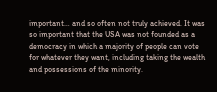important… and so often not truly achieved. It was so important that the USA was not founded as a democracy in which a majority of people can vote for whatever they want, including taking the wealth and possessions of the minority.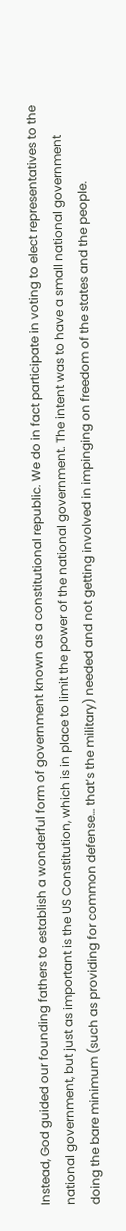Instead, God guided our founding fathers to establish a wonderful form of government known as a constitutional republic. We do in fact participate in voting to elect representatives to the national government, but just as important is the US Constitution, which is in place to limit the power of the national government. The intent was to have a small national government doing the bare minimum (such as providing for common defense… that’s the military) needed and not getting involved in impinging on freedom of the states and the people.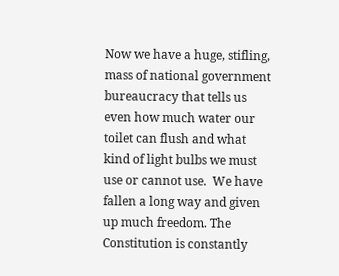Now we have a huge, stifling, mass of national government bureaucracy that tells us even how much water our toilet can flush and what kind of light bulbs we must use or cannot use.  We have fallen a long way and given up much freedom. The Constitution is constantly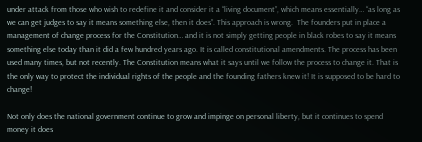under attack from those who wish to redefine it and consider it a “living document”, which means essentially… “as long as we can get judges to say it means something else, then it does”. This approach is wrong.  The founders put in place a management of change process for the Constitution… and it is not simply getting people in black robes to say it means something else today than it did a few hundred years ago. It is called constitutional amendments. The process has been used many times, but not recently. The Constitution means what it says until we follow the process to change it. That is the only way to protect the individual rights of the people and the founding fathers knew it! It is supposed to be hard to change!

Not only does the national government continue to grow and impinge on personal liberty, but it continues to spend money it does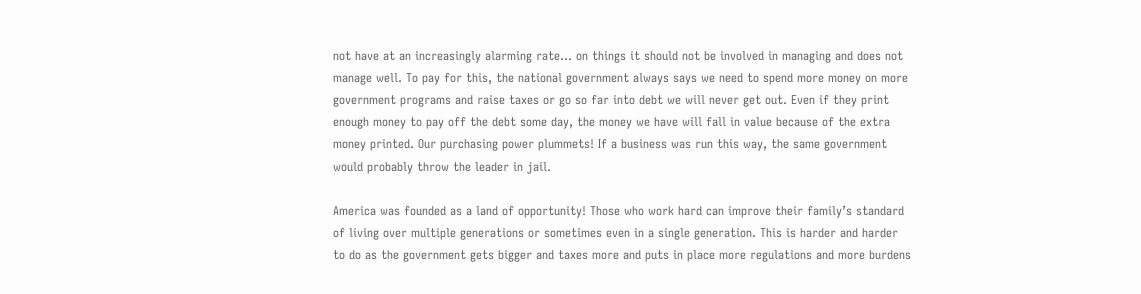not have at an increasingly alarming rate… on things it should not be involved in managing and does not manage well. To pay for this, the national government always says we need to spend more money on more government programs and raise taxes or go so far into debt we will never get out. Even if they print enough money to pay off the debt some day, the money we have will fall in value because of the extra money printed. Our purchasing power plummets! If a business was run this way, the same government would probably throw the leader in jail.

America was founded as a land of opportunity! Those who work hard can improve their family’s standard of living over multiple generations or sometimes even in a single generation. This is harder and harder to do as the government gets bigger and taxes more and puts in place more regulations and more burdens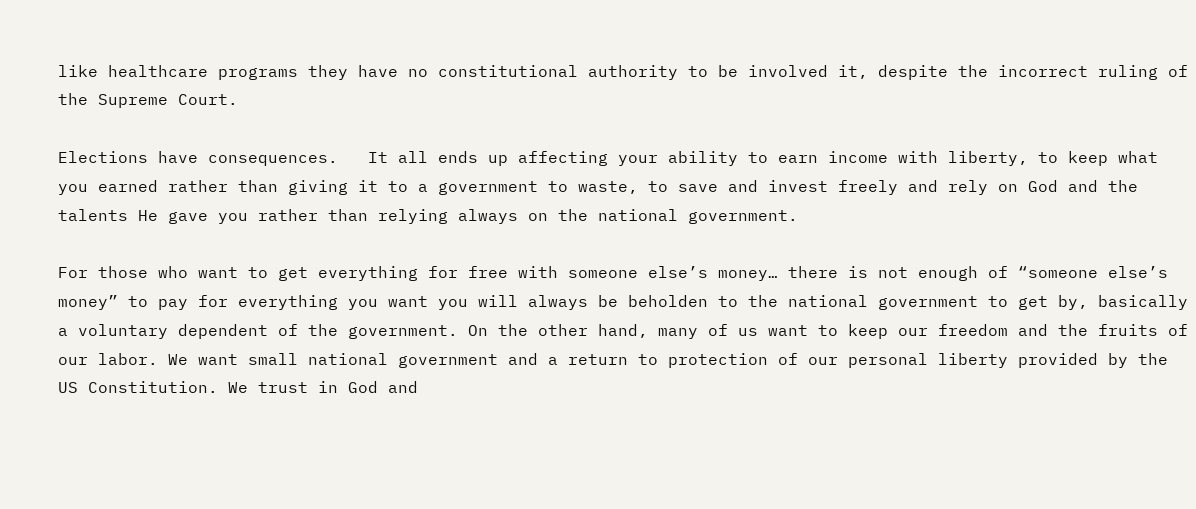like healthcare programs they have no constitutional authority to be involved it, despite the incorrect ruling of the Supreme Court.

Elections have consequences.   It all ends up affecting your ability to earn income with liberty, to keep what you earned rather than giving it to a government to waste, to save and invest freely and rely on God and the talents He gave you rather than relying always on the national government.

For those who want to get everything for free with someone else’s money… there is not enough of “someone else’s money” to pay for everything you want you will always be beholden to the national government to get by, basically a voluntary dependent of the government. On the other hand, many of us want to keep our freedom and the fruits of our labor. We want small national government and a return to protection of our personal liberty provided by the US Constitution. We trust in God and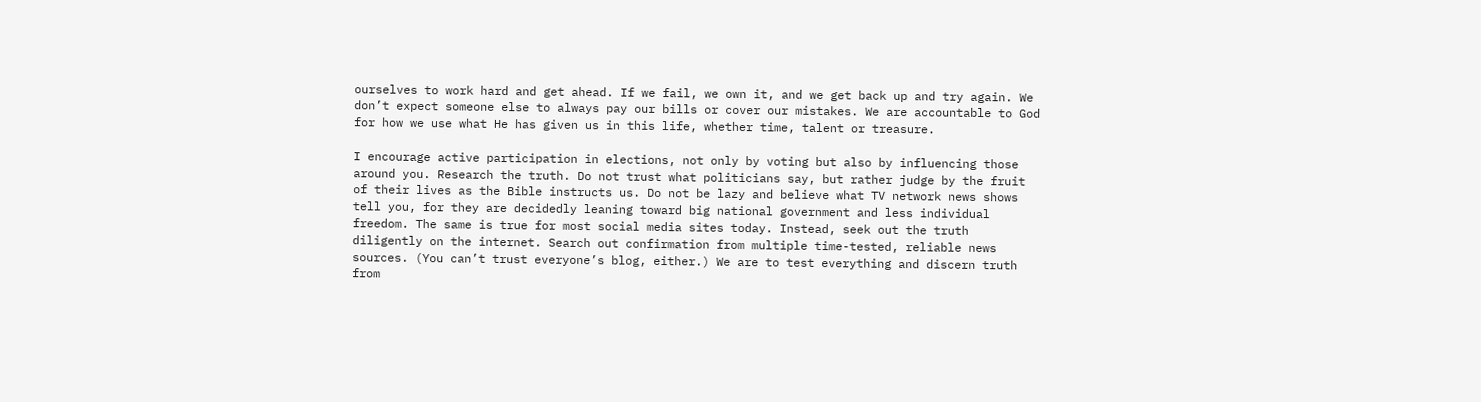ourselves to work hard and get ahead. If we fail, we own it, and we get back up and try again. We don’t expect someone else to always pay our bills or cover our mistakes. We are accountable to God for how we use what He has given us in this life, whether time, talent or treasure.

I encourage active participation in elections, not only by voting but also by influencing those around you. Research the truth. Do not trust what politicians say, but rather judge by the fruit of their lives as the Bible instructs us. Do not be lazy and believe what TV network news shows tell you, for they are decidedly leaning toward big national government and less individual freedom. The same is true for most social media sites today. Instead, seek out the truth diligently on the internet. Search out confirmation from multiple time-tested, reliable news sources. (You can’t trust everyone’s blog, either.) We are to test everything and discern truth from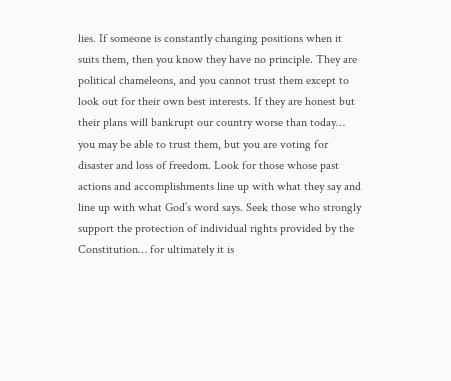lies. If someone is constantly changing positions when it suits them, then you know they have no principle. They are political chameleons, and you cannot trust them except to look out for their own best interests. If they are honest but their plans will bankrupt our country worse than today… you may be able to trust them, but you are voting for disaster and loss of freedom. Look for those whose past actions and accomplishments line up with what they say and line up with what God’s word says. Seek those who strongly support the protection of individual rights provided by the Constitution… for ultimately it is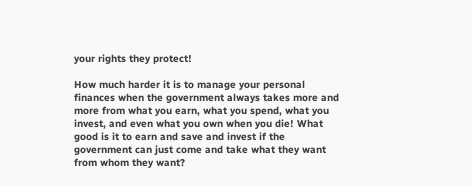your rights they protect!

How much harder it is to manage your personal finances when the government always takes more and more from what you earn, what you spend, what you invest, and even what you own when you die! What good is it to earn and save and invest if the government can just come and take what they want from whom they want?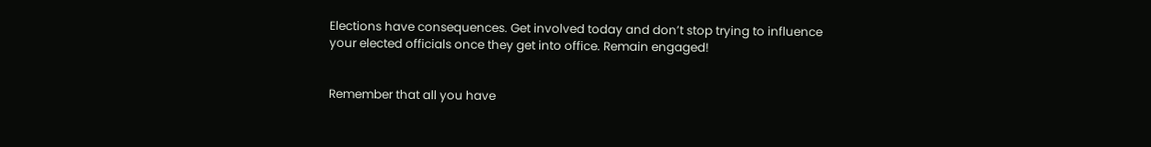Elections have consequences. Get involved today and don’t stop trying to influence your elected officials once they get into office. Remain engaged!


Remember that all you have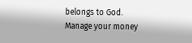belongs to God. Manage your money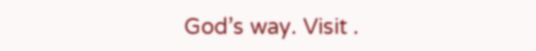God’s way. Visit .